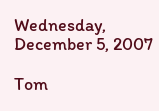Wednesday, December 5, 2007

Tom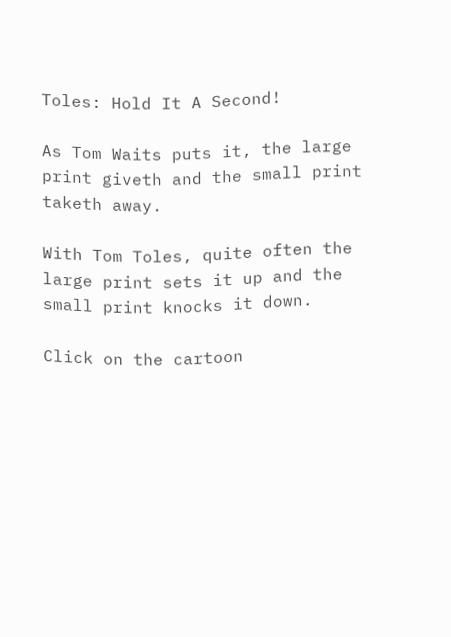Toles: Hold It A Second!

As Tom Waits puts it, the large print giveth and the small print taketh away.

With Tom Toles, quite often the large print sets it up and the small print knocks it down.

Click on the cartoon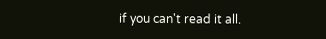if you can't read it all.